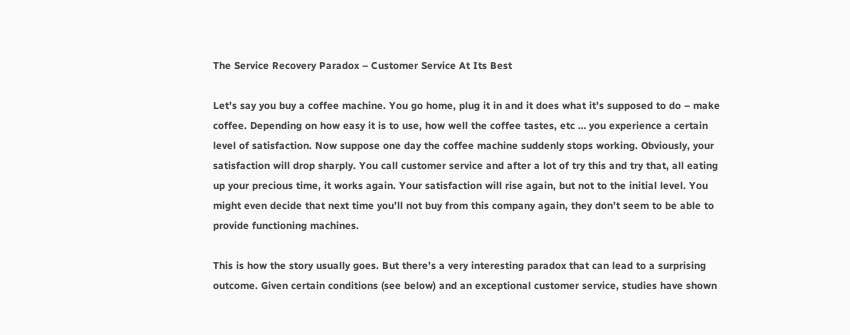The Service Recovery Paradox – Customer Service At Its Best

Let’s say you buy a coffee machine. You go home, plug it in and it does what it’s supposed to do – make coffee. Depending on how easy it is to use, how well the coffee tastes, etc … you experience a certain level of satisfaction. Now suppose one day the coffee machine suddenly stops working. Obviously, your satisfaction will drop sharply. You call customer service and after a lot of try this and try that, all eating up your precious time, it works again. Your satisfaction will rise again, but not to the initial level. You might even decide that next time you’ll not buy from this company again, they don’t seem to be able to provide functioning machines.

This is how the story usually goes. But there’s a very interesting paradox that can lead to a surprising outcome. Given certain conditions (see below) and an exceptional customer service, studies have shown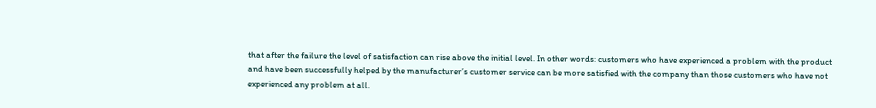that after the failure the level of satisfaction can rise above the initial level. In other words: customers who have experienced a problem with the product and have been successfully helped by the manufacturer’s customer service can be more satisfied with the company than those customers who have not experienced any problem at all.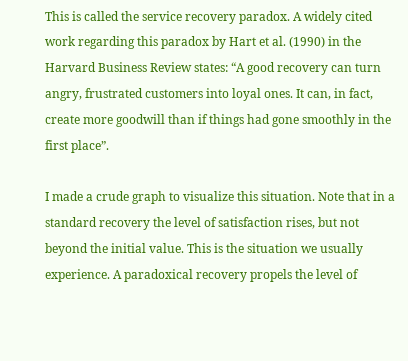This is called the service recovery paradox. A widely cited work regarding this paradox by Hart et al. (1990) in the Harvard Business Review states: “A good recovery can turn angry, frustrated customers into loyal ones. It can, in fact, create more goodwill than if things had gone smoothly in the first place”.

I made a crude graph to visualize this situation. Note that in a standard recovery the level of satisfaction rises, but not beyond the initial value. This is the situation we usually experience. A paradoxical recovery propels the level of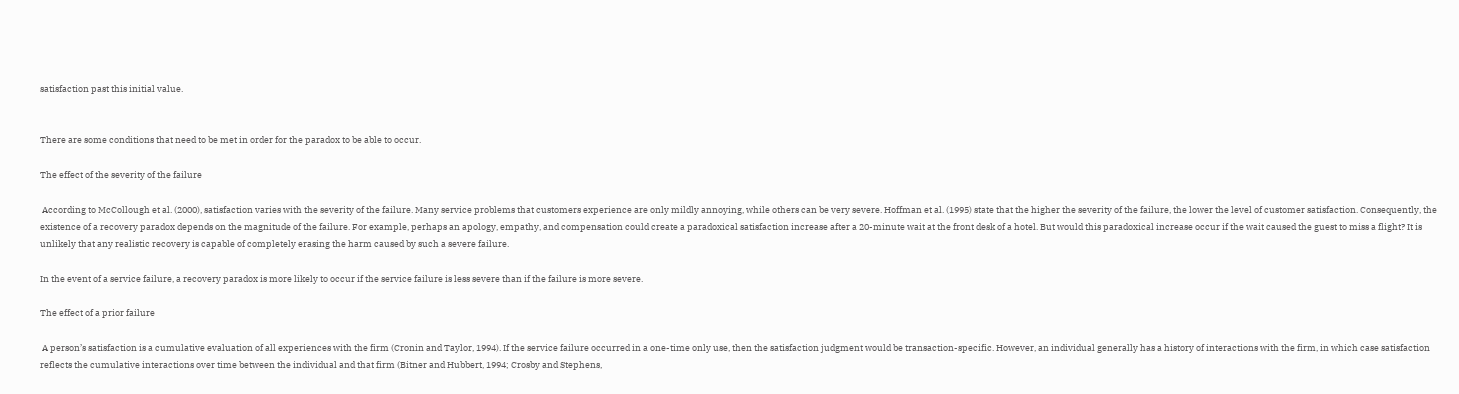satisfaction past this initial value.


There are some conditions that need to be met in order for the paradox to be able to occur.

The effect of the severity of the failure

 According to McCollough et al. (2000), satisfaction varies with the severity of the failure. Many service problems that customers experience are only mildly annoying, while others can be very severe. Hoffman et al. (1995) state that the higher the severity of the failure, the lower the level of customer satisfaction. Consequently, the existence of a recovery paradox depends on the magnitude of the failure. For example, perhaps an apology, empathy, and compensation could create a paradoxical satisfaction increase after a 20-minute wait at the front desk of a hotel. But would this paradoxical increase occur if the wait caused the guest to miss a flight? It is unlikely that any realistic recovery is capable of completely erasing the harm caused by such a severe failure.

In the event of a service failure, a recovery paradox is more likely to occur if the service failure is less severe than if the failure is more severe.

The effect of a prior failure

 A person’s satisfaction is a cumulative evaluation of all experiences with the firm (Cronin and Taylor, 1994). If the service failure occurred in a one-time only use, then the satisfaction judgment would be transaction-specific. However, an individual generally has a history of interactions with the firm, in which case satisfaction reflects the cumulative interactions over time between the individual and that firm (Bitner and Hubbert, 1994; Crosby and Stephens,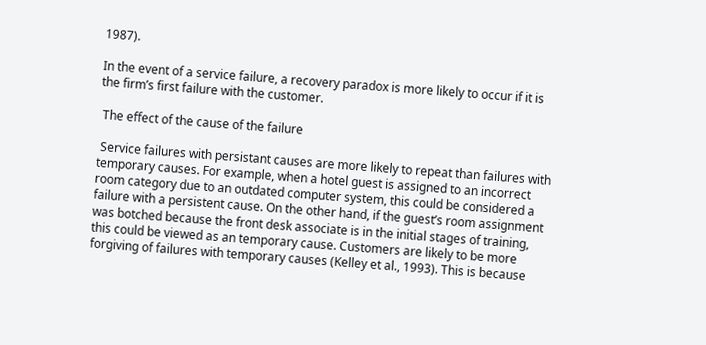1987).

In the event of a service failure, a recovery paradox is more likely to occur if it is the firm’s first failure with the customer.

 The effect of the cause of the failure

 Service failures with persistant causes are more likely to repeat than failures with temporary causes. For example, when a hotel guest is assigned to an incorrect room category due to an outdated computer system, this could be considered a failure with a persistent cause. On the other hand, if the guest’s room assignment was botched because the front desk associate is in the initial stages of training, this could be viewed as an temporary cause. Customers are likely to be more forgiving of failures with temporary causes (Kelley et al., 1993). This is because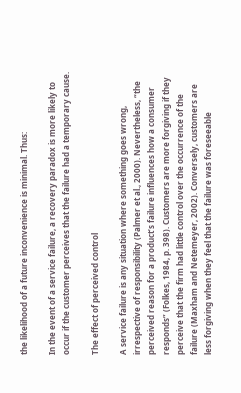the likelihood of a future inconvenience is minimal. Thus:

In the event of a service failure, a recovery paradox is more likely to occur if the customer perceives that the failure had a temporary cause.

The effect of perceived control

A service failure is any situation where something goes wrong, irrespective of responsibility (Palmer et al., 2000). Nevertheless, “the perceived reason for a product’s failure influences how a consumer responds” (Folkes, 1984, p. 398). Customers are more forgiving if they perceive that the firm had little control over the occurrence of the failure (Maxham and Netemeyer, 2002). Conversely, customers are less forgiving when they feel that the failure was foreseeable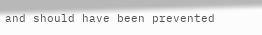and should have been prevented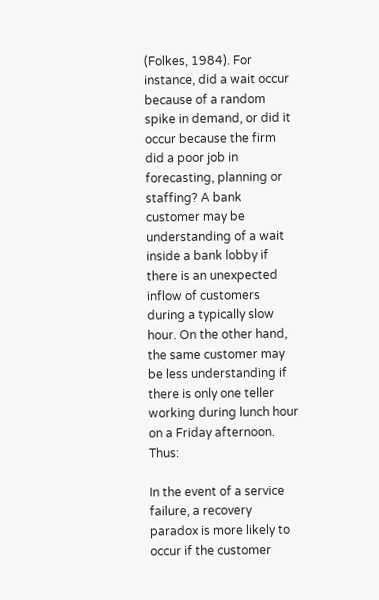(Folkes, 1984). For instance, did a wait occur because of a random spike in demand, or did it occur because the firm did a poor job in forecasting, planning or staffing? A bank customer may be understanding of a wait inside a bank lobby if there is an unexpected inflow of customers during a typically slow hour. On the other hand, the same customer may be less understanding if there is only one teller working during lunch hour on a Friday afternoon. Thus:

In the event of a service failure, a recovery paradox is more likely to occur if the customer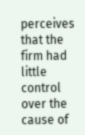perceives that the firm had little control over the cause of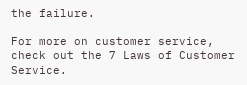the failure.

For more on customer service, check out the 7 Laws of Customer Service.